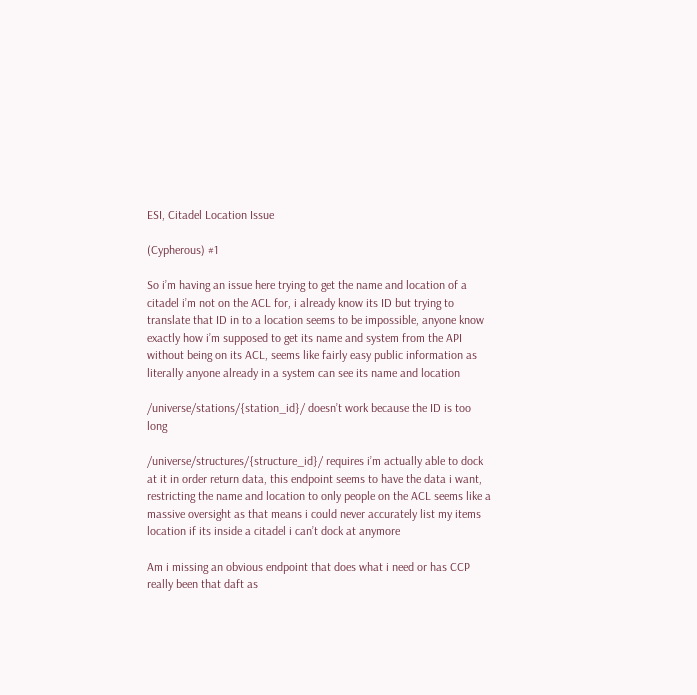ESI, Citadel Location Issue

(Cypherous) #1

So i’m having an issue here trying to get the name and location of a citadel i’m not on the ACL for, i already know its ID but trying to translate that ID in to a location seems to be impossible, anyone know exactly how i’m supposed to get its name and system from the API without being on its ACL, seems like fairly easy public information as literally anyone already in a system can see its name and location

/universe/stations/{station_id}/ doesn’t work because the ID is too long

/universe/structures/{structure_id}/ requires i’m actually able to dock at it in order return data, this endpoint seems to have the data i want, restricting the name and location to only people on the ACL seems like a massive oversight as that means i could never accurately list my items location if its inside a citadel i can’t dock at anymore

Am i missing an obvious endpoint that does what i need or has CCP really been that daft as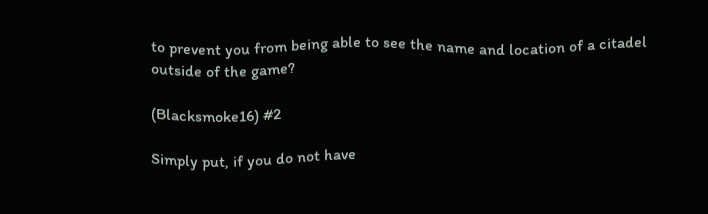to prevent you from being able to see the name and location of a citadel outside of the game?

(Blacksmoke16) #2

Simply put, if you do not have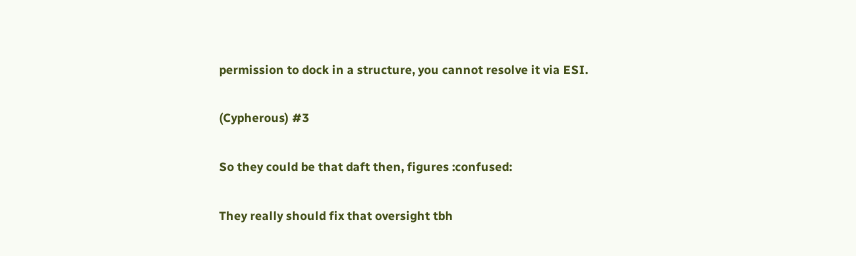permission to dock in a structure, you cannot resolve it via ESI.

(Cypherous) #3

So they could be that daft then, figures :confused:

They really should fix that oversight tbh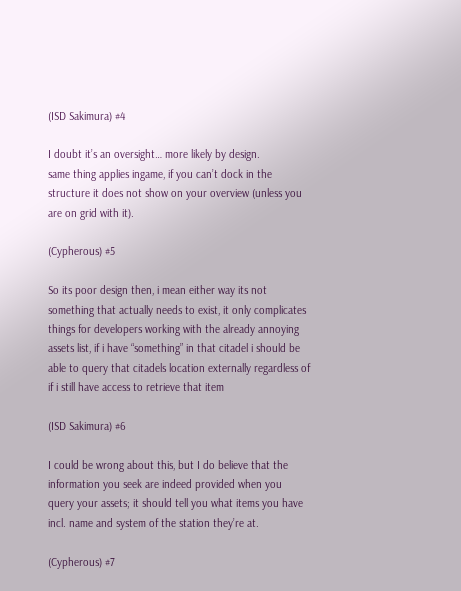(ISD Sakimura) #4

I doubt it’s an oversight… more likely by design.
same thing applies ingame, if you can’t dock in the structure it does not show on your overview (unless you are on grid with it).

(Cypherous) #5

So its poor design then, i mean either way its not something that actually needs to exist, it only complicates things for developers working with the already annoying assets list, if i have “something” in that citadel i should be able to query that citadels location externally regardless of if i still have access to retrieve that item

(ISD Sakimura) #6

I could be wrong about this, but I do believe that the information you seek are indeed provided when you query your assets; it should tell you what items you have incl. name and system of the station they’re at.

(Cypherous) #7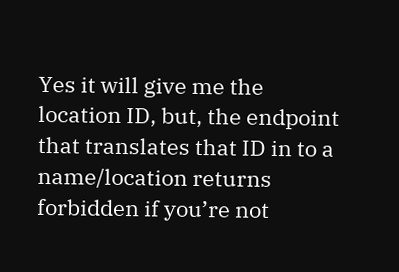Yes it will give me the location ID, but, the endpoint that translates that ID in to a name/location returns forbidden if you’re not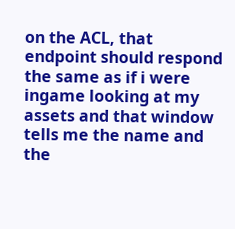on the ACL, that endpoint should respond the same as if i were ingame looking at my assets and that window tells me the name and the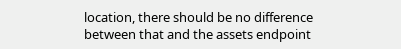location, there should be no difference between that and the assets endpoint